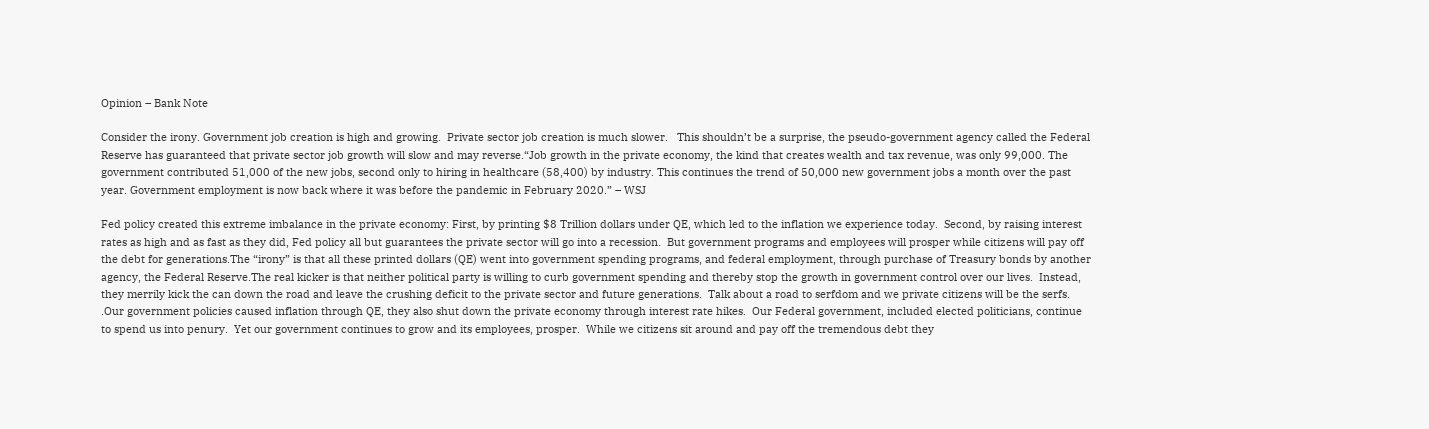Opinion – Bank Note

Consider the irony. Government job creation is high and growing.  Private sector job creation is much slower.   This shouldn’t be a surprise, the pseudo-government agency called the Federal Reserve has guaranteed that private sector job growth will slow and may reverse.“Job growth in the private economy, the kind that creates wealth and tax revenue, was only 99,000. The government contributed 51,000 of the new jobs, second only to hiring in healthcare (58,400) by industry. This continues the trend of 50,000 new government jobs a month over the past year. Government employment is now back where it was before the pandemic in February 2020.” – WSJ

Fed policy created this extreme imbalance in the private economy: First, by printing $8 Trillion dollars under QE, which led to the inflation we experience today.  Second, by raising interest rates as high and as fast as they did, Fed policy all but guarantees the private sector will go into a recession.  But government programs and employees will prosper while citizens will pay off the debt for generations.The “irony” is that all these printed dollars (QE) went into government spending programs, and federal employment, through purchase of Treasury bonds by another agency, the Federal Reserve.The real kicker is that neither political party is willing to curb government spending and thereby stop the growth in government control over our lives.  Instead, they merrily kick the can down the road and leave the crushing deficit to the private sector and future generations.  Talk about a road to serfdom and we private citizens will be the serfs. .Our government policies caused inflation through QE, they also shut down the private economy through interest rate hikes.  Our Federal government, included elected politicians, continue to spend us into penury.  Yet our government continues to grow and its employees, prosper.  While we citizens sit around and pay off the tremendous debt they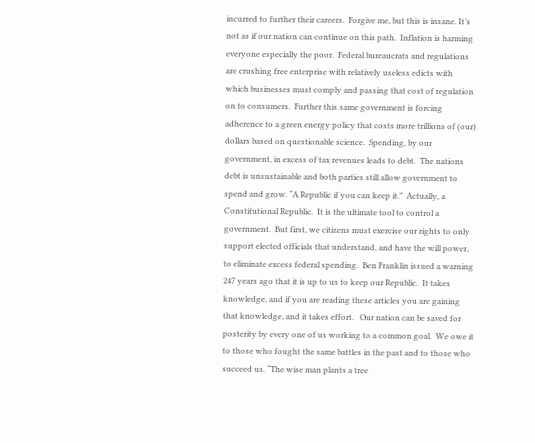incurred to further their careers.  Forgive me, but this is insane. It’s not as if our nation can continue on this path.  Inflation is harming everyone especially the poor.  Federal bureaucrats and regulations are crushing free enterprise with relatively useless edicts with which businesses must comply and passing that cost of regulation on to consumers.  Further this same government is forcing adherence to a green energy policy that costs more trillions of (our) dollars based on questionable science.  Spending, by our government, in excess of tax revenues leads to debt.  The nations debt is unsustainable and both parties still allow government to spend and grow. “A Republic if you can keep it.”  Actually, a Constitutional Republic.  It is the ultimate tool to control a government.  But first, we citizens must exercise our rights to only support elected officials that understand, and have the will power, to eliminate excess federal spending.  Ben Franklin issued a warning 247 years ago that it is up to us to keep our Republic.  It takes knowledge, and if you are reading these articles you are gaining that knowledge, and it takes effort.   Our nation can be saved for posterity by every one of us working to a common goal.  We owe it to those who fought the same battles in the past and to those who succeed us. “The wise man plants a tree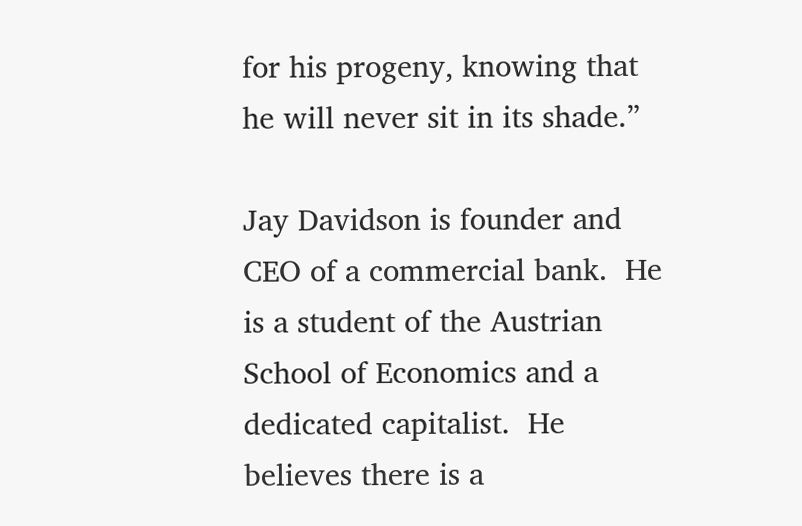for his progeny, knowing that he will never sit in its shade.”

Jay Davidson is founder and CEO of a commercial bank.  He is a student of the Austrian School of Economics and a dedicated capitalist.  He believes there is a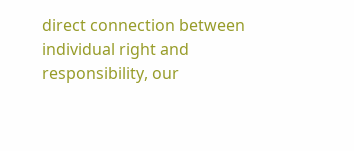direct connection between individual right and responsibility, our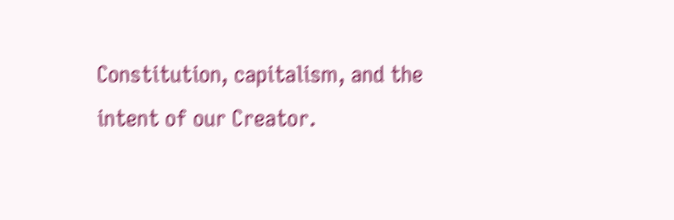Constitution, capitalism, and the intent of our Creator.